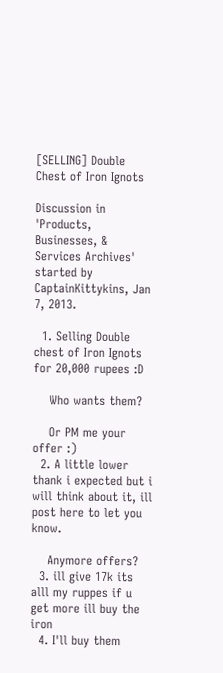[SELLING] Double Chest of Iron Ignots

Discussion in 'Products, Businesses, & Services Archives' started by CaptainKittykins, Jan 7, 2013.

  1. Selling Double chest of Iron Ignots for 20,000 rupees :D

    Who wants them?

    Or PM me your offer :)
  2. A little lower thank i expected but i will think about it, ill post here to let you know.

    Anymore offers?
  3. ill give 17k its alll my ruppes if u get more ill buy the iron
  4. I'll buy them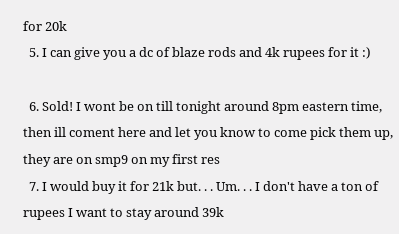for 20k
  5. I can give you a dc of blaze rods and 4k rupees for it :)

  6. Sold! I wont be on till tonight around 8pm eastern time, then ill coment here and let you know to come pick them up, they are on smp9 on my first res
  7. I would buy it for 21k but. . . Um. . . I don't have a ton of rupees I want to stay around 39k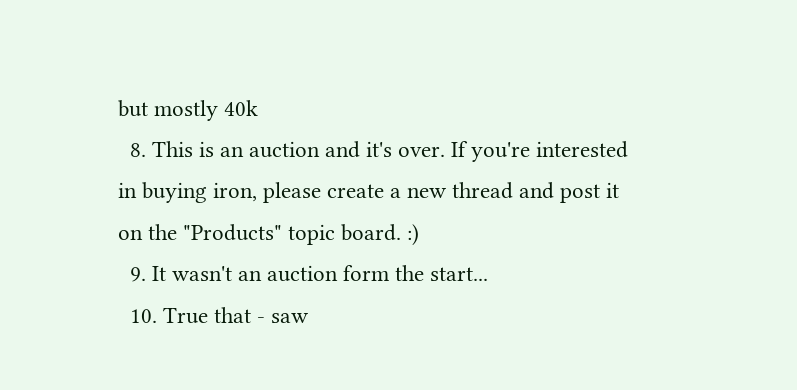but mostly 40k
  8. This is an auction and it's over. If you're interested in buying iron, please create a new thread and post it on the "Products" topic board. :)
  9. It wasn't an auction form the start...
  10. True that - saw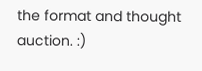the format and thought auction. :)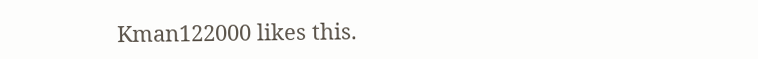Kman122000 likes this.